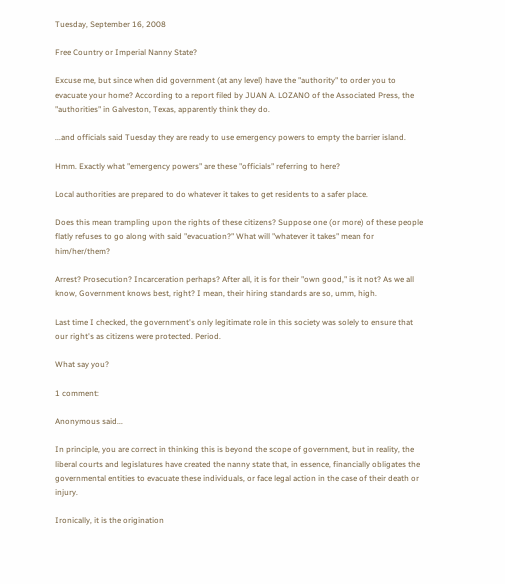Tuesday, September 16, 2008

Free Country or Imperial Nanny State?

Excuse me, but since when did government (at any level) have the "authority" to order you to evacuate your home? According to a report filed by JUAN A. LOZANO of the Associated Press, the "authorities" in Galveston, Texas, apparently think they do.

...and officials said Tuesday they are ready to use emergency powers to empty the barrier island.

Hmm. Exactly what "emergency powers" are these "officials" referring to here?

Local authorities are prepared to do whatever it takes to get residents to a safer place.

Does this mean trampling upon the rights of these citizens? Suppose one (or more) of these people flatly refuses to go along with said "evacuation?" What will "whatever it takes" mean for him/her/them?

Arrest? Prosecution? Incarceration perhaps? After all, it is for their "own good," is it not? As we all know, Government knows best, right? I mean, their hiring standards are so, umm, high.

Last time I checked, the government's only legitimate role in this society was solely to ensure that our right's as citizens were protected. Period.

What say you?

1 comment:

Anonymous said...

In principle, you are correct in thinking this is beyond the scope of government, but in reality, the liberal courts and legislatures have created the nanny state that, in essence, financially obligates the governmental entities to evacuate these individuals, or face legal action in the case of their death or injury.

Ironically, it is the origination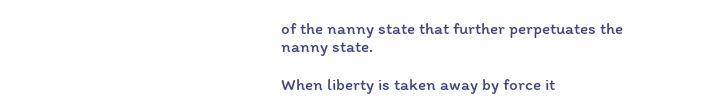of the nanny state that further perpetuates the nanny state.

When liberty is taken away by force it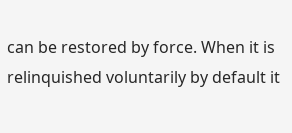can be restored by force. When it is relinquished voluntarily by default it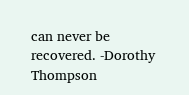can never be recovered. -Dorothy Thompson